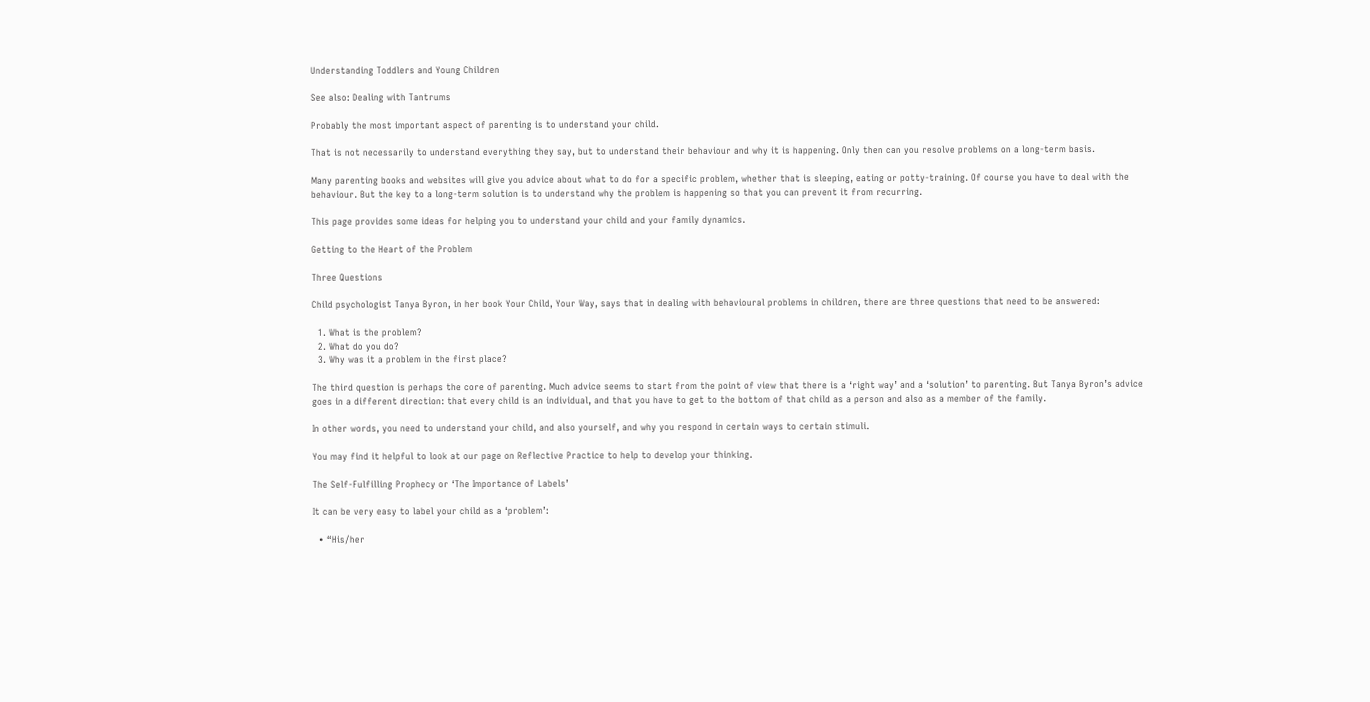Understanding Toddlers and Young Children

See also: Dealing with Tantrums

Probably the most important aspect of parenting is to understand your child.

That is not necessarily to understand everything they say, but to understand their behaviour and why it is happening. Only then can you resolve problems on a long-term basis.

Many parenting books and websites will give you advice about what to do for a specific problem, whether that is sleeping, eating or potty-training. Of course you have to deal with the behaviour. But the key to a long-term solution is to understand why the problem is happening so that you can prevent it from recurring.

This page provides some ideas for helping you to understand your child and your family dynamics.

Getting to the Heart of the Problem

Three Questions

Child psychologist Tanya Byron, in her book Your Child, Your Way, says that in dealing with behavioural problems in children, there are three questions that need to be answered:

  1. What is the problem?
  2. What do you do?
  3. Why was it a problem in the first place?

The third question is perhaps the core of parenting. Much advice seems to start from the point of view that there is a ‘right way’ and a ‘solution’ to parenting. But Tanya Byron’s advice goes in a different direction: that every child is an individual, and that you have to get to the bottom of that child as a person and also as a member of the family.

In other words, you need to understand your child, and also yourself, and why you respond in certain ways to certain stimuli.

You may find it helpful to look at our page on Reflective Practice to help to develop your thinking.

The Self-Fulfilling Prophecy or ‘The Importance of Labels’

It can be very easy to label your child as a ‘problem’:

  • “His/her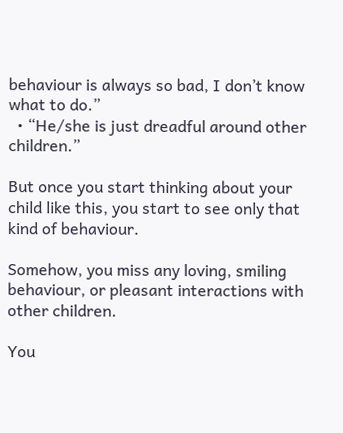behaviour is always so bad, I don’t know what to do.”
  • “He/she is just dreadful around other children.”

But once you start thinking about your child like this, you start to see only that kind of behaviour.

Somehow, you miss any loving, smiling behaviour, or pleasant interactions with other children.

You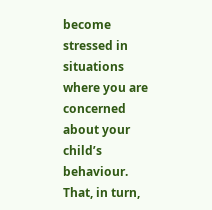become stressed in situations where you are concerned about your child’s behaviour. That, in turn,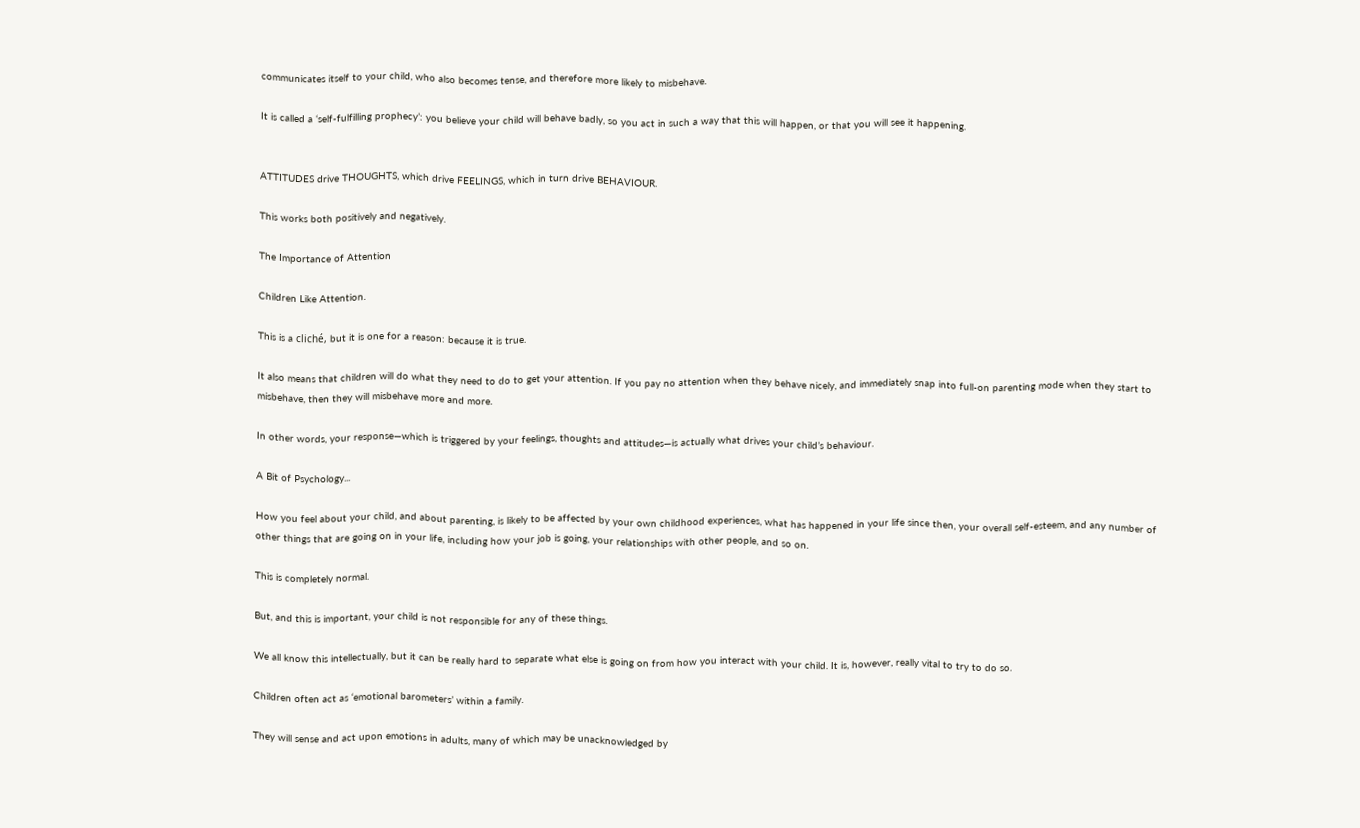communicates itself to your child, who also becomes tense, and therefore more likely to misbehave.

It is called a ‘self-fulfilling prophecy’: you believe your child will behave badly, so you act in such a way that this will happen, or that you will see it happening.


ATTITUDES drive THOUGHTS, which drive FEELINGS, which in turn drive BEHAVIOUR.

This works both positively and negatively.

The Importance of Attention

Children Like Attention.

This is a cliché, but it is one for a reason: because it is true.

It also means that children will do what they need to do to get your attention. If you pay no attention when they behave nicely, and immediately snap into full-on parenting mode when they start to misbehave, then they will misbehave more and more.

In other words, your response—which is triggered by your feelings, thoughts and attitudes—is actually what drives your child’s behaviour.

A Bit of Psychology...

How you feel about your child, and about parenting, is likely to be affected by your own childhood experiences, what has happened in your life since then, your overall self-esteem, and any number of other things that are going on in your life, including how your job is going, your relationships with other people, and so on.

This is completely normal.

But, and this is important, your child is not responsible for any of these things.

We all know this intellectually, but it can be really hard to separate what else is going on from how you interact with your child. It is, however, really vital to try to do so.

Children often act as ‘emotional barometers’ within a family.

They will sense and act upon emotions in adults, many of which may be unacknowledged by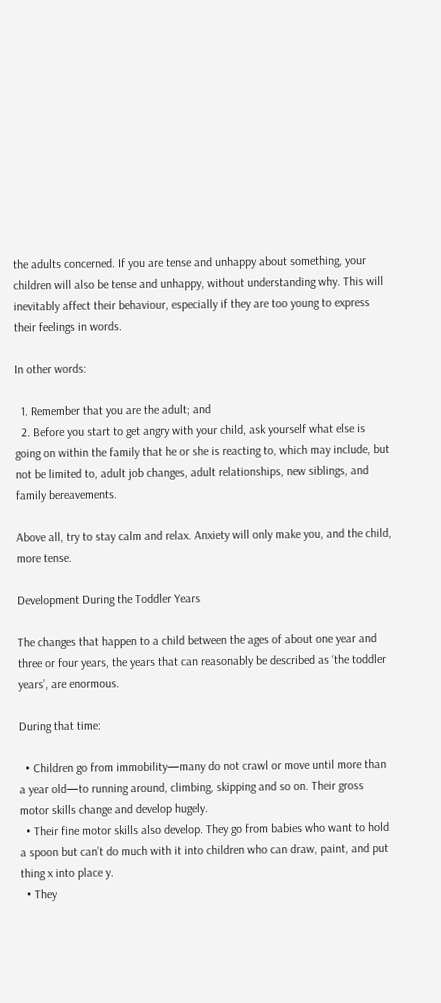the adults concerned. If you are tense and unhappy about something, your children will also be tense and unhappy, without understanding why. This will inevitably affect their behaviour, especially if they are too young to express their feelings in words.

In other words:

  1. Remember that you are the adult; and
  2. Before you start to get angry with your child, ask yourself what else is going on within the family that he or she is reacting to, which may include, but not be limited to, adult job changes, adult relationships, new siblings, and family bereavements.

Above all, try to stay calm and relax. Anxiety will only make you, and the child, more tense.

Development During the Toddler Years

The changes that happen to a child between the ages of about one year and three or four years, the years that can reasonably be described as ‘the toddler years’, are enormous.

During that time:

  • Children go from immobility—many do not crawl or move until more than a year old—to running around, climbing, skipping and so on. Their gross motor skills change and develop hugely.
  • Their fine motor skills also develop. They go from babies who want to hold a spoon but can’t do much with it into children who can draw, paint, and put thing x into place y.
  • They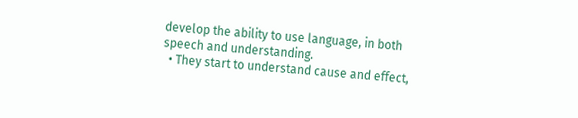develop the ability to use language, in both speech and understanding.
  • They start to understand cause and effect,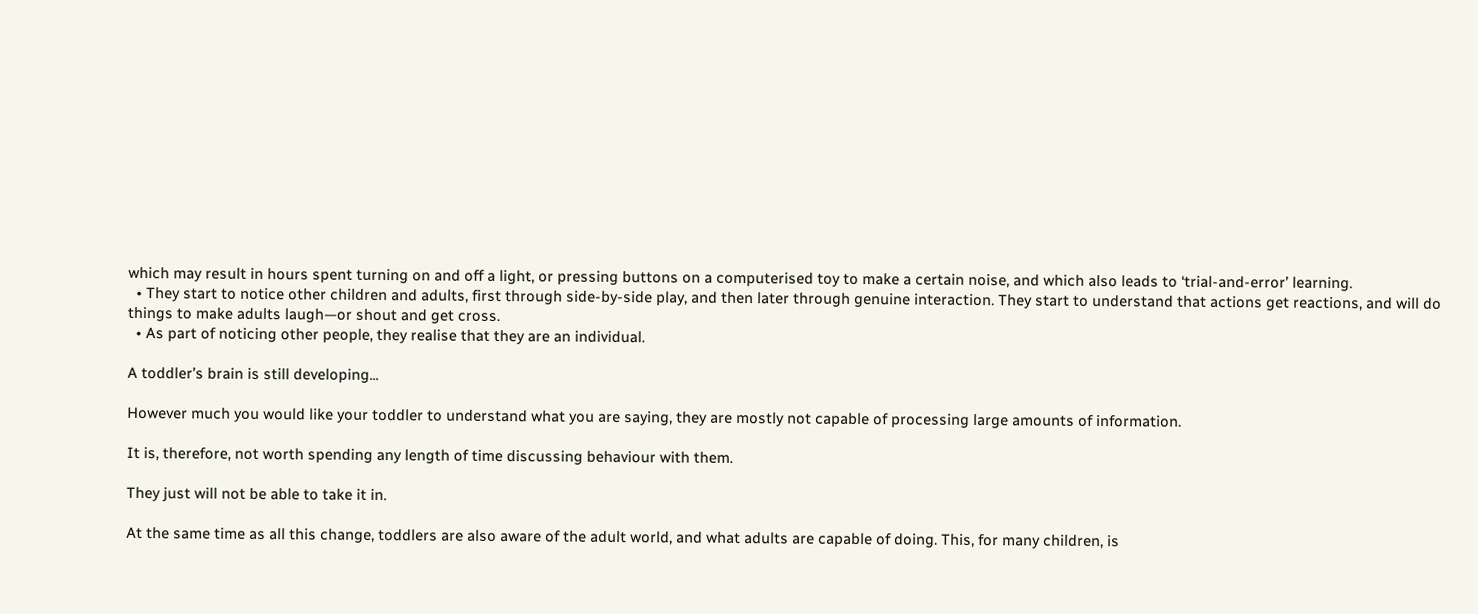which may result in hours spent turning on and off a light, or pressing buttons on a computerised toy to make a certain noise, and which also leads to ‘trial-and-error’ learning.
  • They start to notice other children and adults, first through side-by-side play, and then later through genuine interaction. They start to understand that actions get reactions, and will do things to make adults laugh—or shout and get cross.
  • As part of noticing other people, they realise that they are an individual.

A toddler’s brain is still developing...

However much you would like your toddler to understand what you are saying, they are mostly not capable of processing large amounts of information.

It is, therefore, not worth spending any length of time discussing behaviour with them.

They just will not be able to take it in.

At the same time as all this change, toddlers are also aware of the adult world, and what adults are capable of doing. This, for many children, is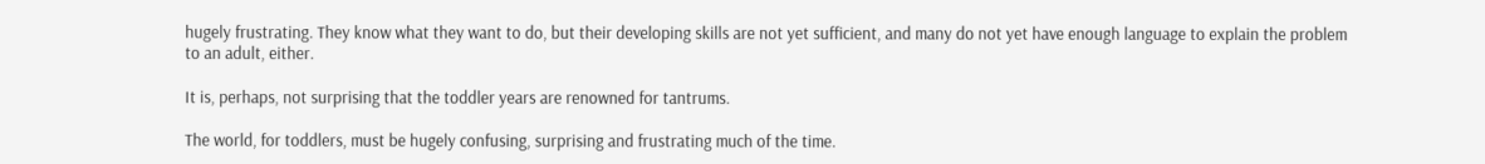hugely frustrating. They know what they want to do, but their developing skills are not yet sufficient, and many do not yet have enough language to explain the problem to an adult, either.

It is, perhaps, not surprising that the toddler years are renowned for tantrums.

The world, for toddlers, must be hugely confusing, surprising and frustrating much of the time.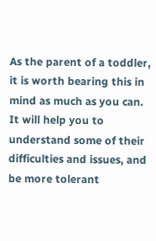As the parent of a toddler, it is worth bearing this in mind as much as you can. It will help you to understand some of their difficulties and issues, and be more tolerant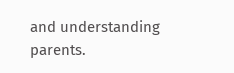and understanding parents.